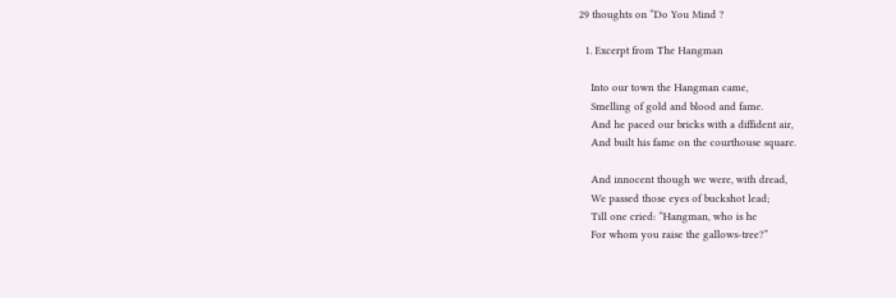29 thoughts on “Do You Mind ?

  1. Excerpt from The Hangman

    Into our town the Hangman came,
    Smelling of gold and blood and fame.
    And he paced our bricks with a diffident air,
    And built his fame on the courthouse square.

    And innocent though we were, with dread,
    We passed those eyes of buckshot lead;
    Till one cried: “Hangman, who is he
    For whom you raise the gallows-tree?”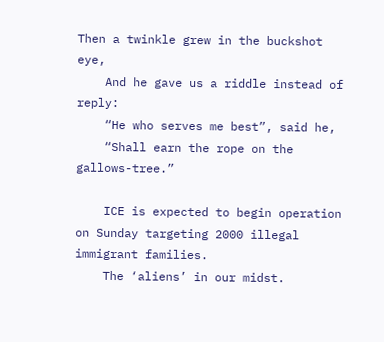Then a twinkle grew in the buckshot eye,
    And he gave us a riddle instead of reply:
    “He who serves me best”, said he,
    “Shall earn the rope on the gallows-tree.”

    ICE is expected to begin operation on Sunday targeting 2000 illegal immigrant families.
    The ‘aliens’ in our midst.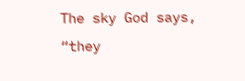The sky God says, “they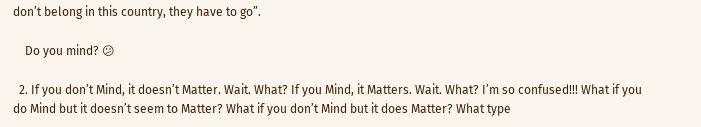don’t belong in this country, they have to go”.

    Do you mind? 😕

  2. If you don’t Mind, it doesn’t Matter. Wait. What? If you Mind, it Matters. Wait. What? I’m so confused!!! What if you do Mind but it doesn’t seem to Matter? What if you don’t Mind but it does Matter? What type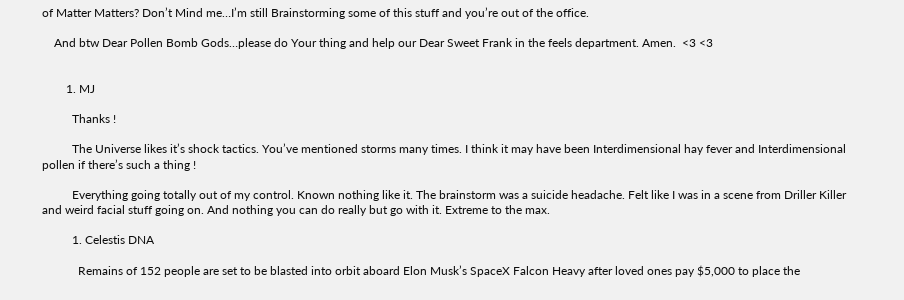of Matter Matters? Don’t Mind me…I’m still Brainstorming some of this stuff and you’re out of the office.

    And btw Dear Pollen Bomb Gods…please do Your thing and help our Dear Sweet Frank in the feels department. Amen.  <3 <3


        1. MJ

          Thanks !

          The Universe likes it’s shock tactics. You’ve mentioned storms many times. I think it may have been Interdimensional hay fever and Interdimensional pollen if there’s such a thing !

          Everything going totally out of my control. Known nothing like it. The brainstorm was a suicide headache. Felt like I was in a scene from Driller Killer and weird facial stuff going on. And nothing you can do really but go with it. Extreme to the max.

          1. Celestis DNA

            Remains of 152 people are set to be blasted into orbit aboard Elon Musk’s SpaceX Falcon Heavy after loved ones pay $5,000 to place the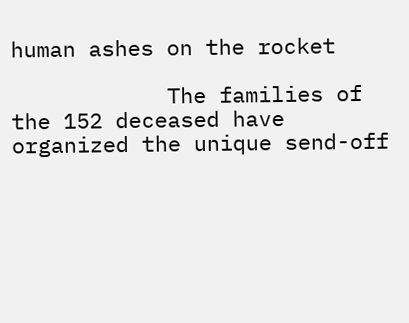human ashes on the rocket

            The families of the 152 deceased have organized the unique send-off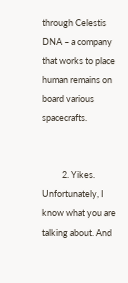through Celestis DNA – a company that works to place human remains on board various spacecrafts.


          2. Yikes. Unfortunately, I know what you are talking about. And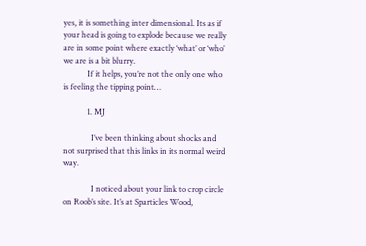yes, it is something inter dimensional. Its as if your head is going to explode because we really are in some point where exactly ‘what’ or ‘who’ we are is a bit blurry.
            If it helps, you’re not the only one who is feeling the tipping point…

            1. MJ

              I’ve been thinking about shocks and not surprised that this links in its normal weird way.

              I noticed about your link to crop circle on Roob’s site. It’s at Sparticles Wood,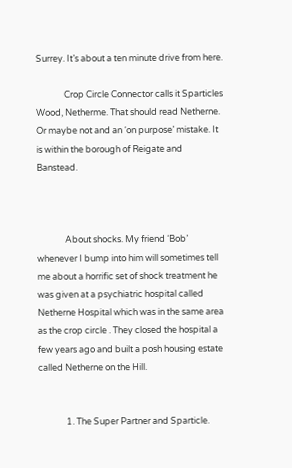Surrey. It’s about a ten minute drive from here.

              Crop Circle Connector calls it Sparticles Wood, Netherme. That should read Netherne. Or maybe not and an ‘on purpose’ mistake. It is within the borough of Reigate and Banstead.



              About shocks. My friend ‘Bob’ whenever I bump into him will sometimes tell me about a horrific set of shock treatment he was given at a psychiatric hospital called Netherne Hospital which was in the same area as the crop circle . They closed the hospital a few years ago and built a posh housing estate called Netherne on the Hill.


              1. The Super Partner and Sparticle.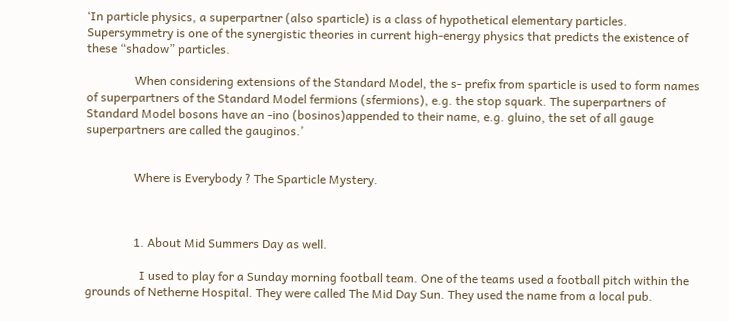‘In particle physics, a superpartner (also sparticle) is a class of hypothetical elementary particles. Supersymmetry is one of the synergistic theories in current high-energy physics that predicts the existence of these “shadow” particles.

                When considering extensions of the Standard Model, the s- prefix from sparticle is used to form names of superpartners of the Standard Model fermions (sfermions), e.g. the stop squark. The superpartners of Standard Model bosons have an -ino (bosinos)appended to their name, e.g. gluino, the set of all gauge superpartners are called the gauginos.’


                Where is Everybody ? The Sparticle Mystery.



                1. About Mid Summers Day as well.

                  I used to play for a Sunday morning football team. One of the teams used a football pitch within the grounds of Netherne Hospital. They were called The Mid Day Sun. They used the name from a local pub.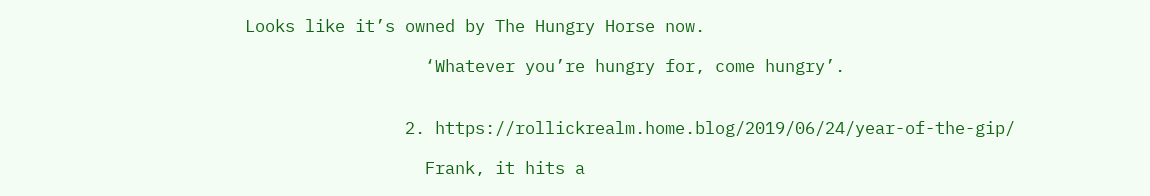Looks like it’s owned by The Hungry Horse now.

                  ‘Whatever you’re hungry for, come hungry’.


                2. https://rollickrealm.home.blog/2019/06/24/year-of-the-gip/

                  Frank, it hits a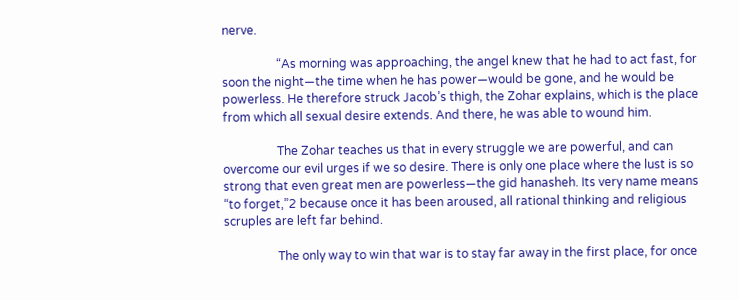nerve.

                  “As morning was approaching, the angel knew that he had to act fast, for soon the night—the time when he has power—would be gone, and he would be powerless. He therefore struck Jacob’s thigh, the Zohar explains, which is the place from which all sexual desire extends. And there, he was able to wound him.

                  The Zohar teaches us that in every struggle we are powerful, and can overcome our evil urges if we so desire. There is only one place where the lust is so strong that even great men are powerless—the gid hanasheh. Its very name means “to forget,”2 because once it has been aroused, all rational thinking and religious scruples are left far behind.

                  The only way to win that war is to stay far away in the first place, for once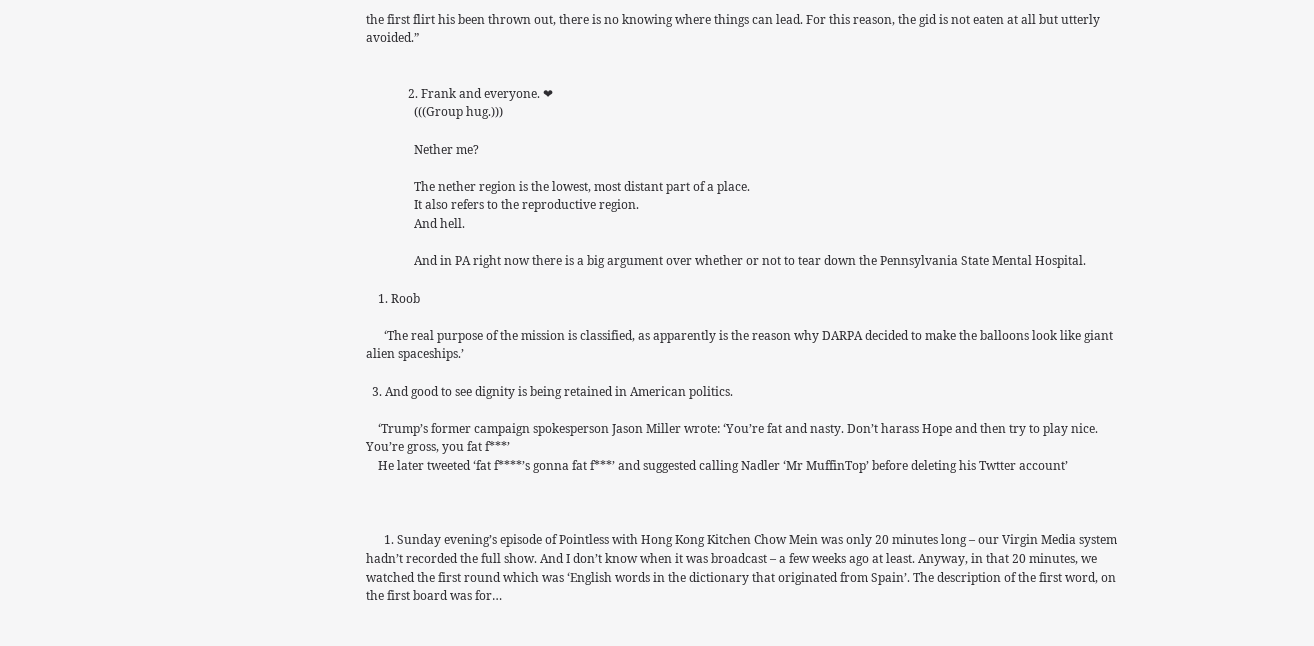the first flirt his been thrown out, there is no knowing where things can lead. For this reason, the gid is not eaten at all but utterly avoided.”


              2. Frank and everyone. ❤
                (((Group hug.)))

                Nether me?

                The nether region is the lowest, most distant part of a place.
                It also refers to the reproductive region.
                And hell.

                And in PA right now there is a big argument over whether or not to tear down the Pennsylvania State Mental Hospital.

    1. Roob

      ‘The real purpose of the mission is classified, as apparently is the reason why DARPA decided to make the balloons look like giant alien spaceships.’

  3. And good to see dignity is being retained in American politics.

    ‘Trump’s former campaign spokesperson Jason Miller wrote: ‘You’re fat and nasty. Don’t harass Hope and then try to play nice. You’re gross, you fat f***’
    He later tweeted ‘fat f****’s gonna fat f***’ and suggested calling Nadler ‘Mr MuffinTop’ before deleting his Twtter account’



      1. Sunday evening’s episode of Pointless with Hong Kong Kitchen Chow Mein was only 20 minutes long – our Virgin Media system hadn’t recorded the full show. And I don’t know when it was broadcast – a few weeks ago at least. Anyway, in that 20 minutes, we watched the first round which was ‘English words in the dictionary that originated from Spain’. The description of the first word, on the first board was for…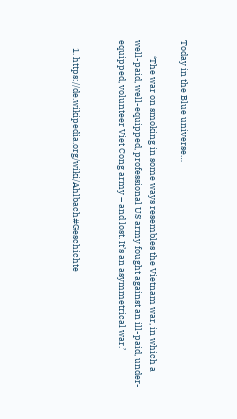Today in the Blue universe…

        ‘The war on smoking in some ways resembles the Vietnam war, in which a well-paid, well-equipped, professional US army fought against an ill-paid, under-equipped, volunteer Viet Cong army – and lost. It’s an asymmetrical war.’


    1. https://de.wikipedia.org/wiki/Ahlbach#Geschichte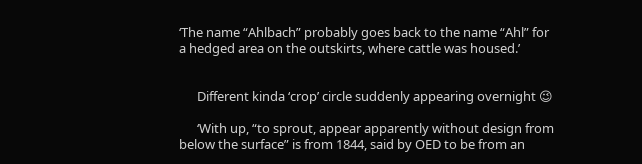‘The name “Ahlbach” probably goes back to the name “Ahl” for a hedged area on the outskirts, where cattle was housed.’


      Different kinda ‘crop’ circle suddenly appearing overnight 😉

      ‘With up, “to sprout, appear apparently without design from below the surface” is from 1844, said by OED to be from an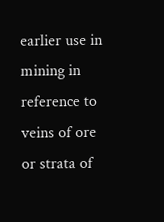earlier use in mining in reference to veins of ore or strata of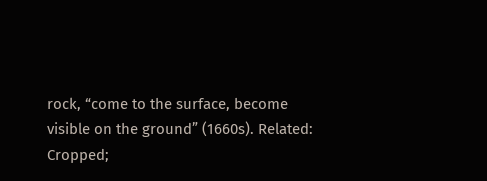rock, “come to the surface, become visible on the ground” (1660s). Related: Cropped;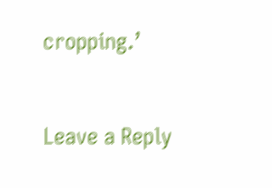cropping.’


Leave a Reply